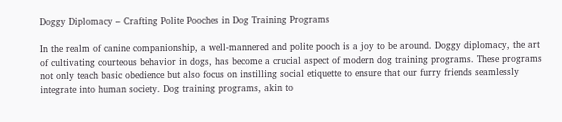Doggy Diplomacy – Crafting Polite Pooches in Dog Training Programs

In the realm of canine companionship, a well-mannered and polite pooch is a joy to be around. Doggy diplomacy, the art of cultivating courteous behavior in dogs, has become a crucial aspect of modern dog training programs. These programs not only teach basic obedience but also focus on instilling social etiquette to ensure that our furry friends seamlessly integrate into human society. Dog training programs, akin to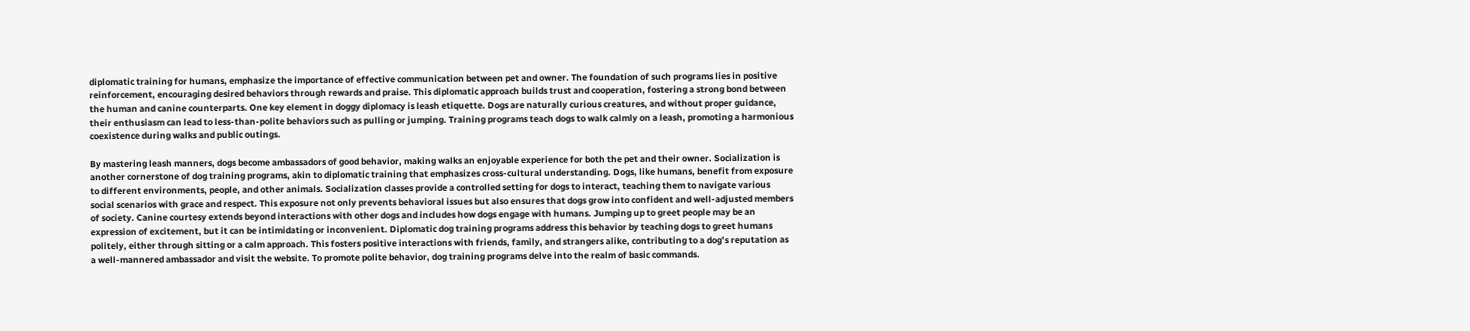diplomatic training for humans, emphasize the importance of effective communication between pet and owner. The foundation of such programs lies in positive reinforcement, encouraging desired behaviors through rewards and praise. This diplomatic approach builds trust and cooperation, fostering a strong bond between the human and canine counterparts. One key element in doggy diplomacy is leash etiquette. Dogs are naturally curious creatures, and without proper guidance, their enthusiasm can lead to less-than-polite behaviors such as pulling or jumping. Training programs teach dogs to walk calmly on a leash, promoting a harmonious coexistence during walks and public outings.

By mastering leash manners, dogs become ambassadors of good behavior, making walks an enjoyable experience for both the pet and their owner. Socialization is another cornerstone of dog training programs, akin to diplomatic training that emphasizes cross-cultural understanding. Dogs, like humans, benefit from exposure to different environments, people, and other animals. Socialization classes provide a controlled setting for dogs to interact, teaching them to navigate various social scenarios with grace and respect. This exposure not only prevents behavioral issues but also ensures that dogs grow into confident and well-adjusted members of society. Canine courtesy extends beyond interactions with other dogs and includes how dogs engage with humans. Jumping up to greet people may be an expression of excitement, but it can be intimidating or inconvenient. Diplomatic dog training programs address this behavior by teaching dogs to greet humans politely, either through sitting or a calm approach. This fosters positive interactions with friends, family, and strangers alike, contributing to a dog’s reputation as a well-mannered ambassador and visit the website. To promote polite behavior, dog training programs delve into the realm of basic commands.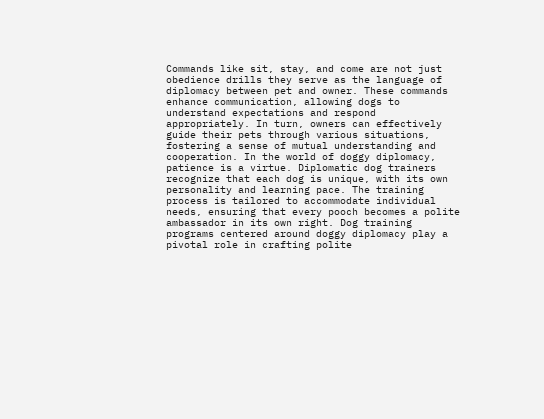Commands like sit, stay, and come are not just obedience drills they serve as the language of diplomacy between pet and owner. These commands enhance communication, allowing dogs to understand expectations and respond appropriately. In turn, owners can effectively guide their pets through various situations, fostering a sense of mutual understanding and cooperation. In the world of doggy diplomacy, patience is a virtue. Diplomatic dog trainers recognize that each dog is unique, with its own personality and learning pace. The training process is tailored to accommodate individual needs, ensuring that every pooch becomes a polite ambassador in its own right. Dog training programs centered around doggy diplomacy play a pivotal role in crafting polite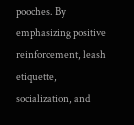pooches. By emphasizing positive reinforcement, leash etiquette, socialization, and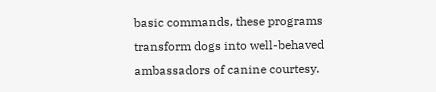basic commands, these programs transform dogs into well-behaved ambassadors of canine courtesy.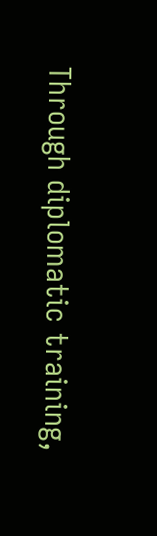Through diplomatic training,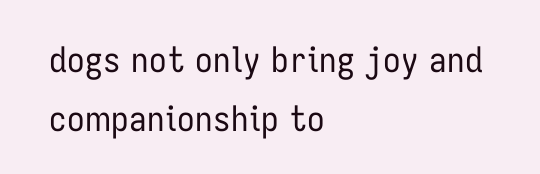dogs not only bring joy and companionship to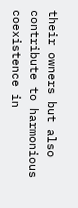their owners but also contribute to harmonious coexistence in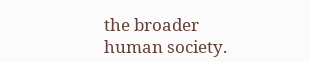the broader human society.